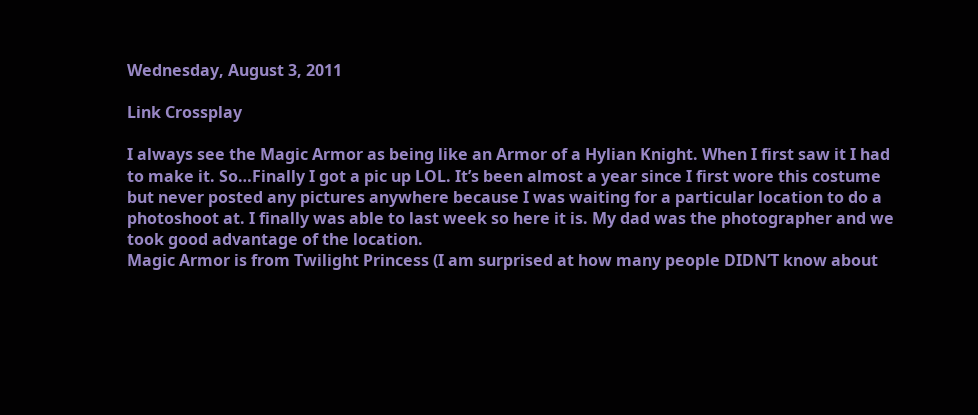Wednesday, August 3, 2011

Link Crossplay

I always see the Magic Armor as being like an Armor of a Hylian Knight. When I first saw it I had to make it. So…Finally I got a pic up LOL. It’s been almost a year since I first wore this costume but never posted any pictures anywhere because I was waiting for a particular location to do a photoshoot at. I finally was able to last week so here it is. My dad was the photographer and we took good advantage of the location.
Magic Armor is from Twilight Princess (I am surprised at how many people DIDN’T know about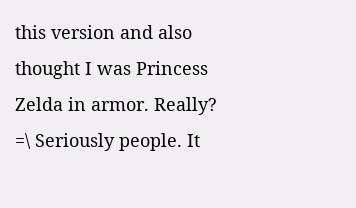this version and also thought I was Princess Zelda in armor. Really? =\ Seriously people. It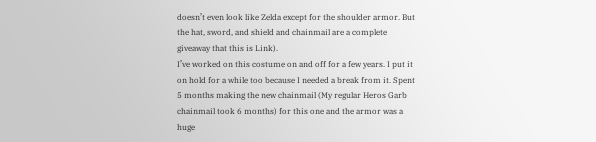doesn’t even look like Zelda except for the shoulder armor. But the hat, sword, and shield and chainmail are a complete giveaway that this is Link).
I’ve worked on this costume on and off for a few years. I put it on hold for a while too because I needed a break from it. Spent 5 months making the new chainmail (My regular Heros Garb chainmail took 6 months) for this one and the armor was a huge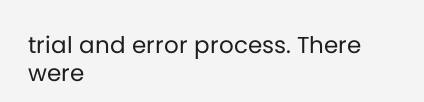trial and error process. There were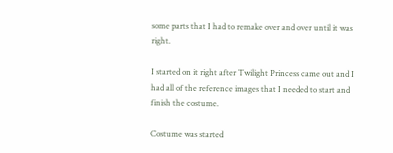some parts that I had to remake over and over until it was right.

I started on it right after Twilight Princess came out and I had all of the reference images that I needed to start and finish the costume.

Costume was started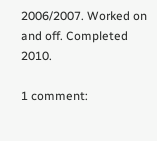2006/2007. Worked on and off. Completed 2010.

1 comment: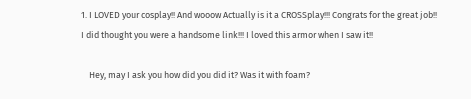1. I LOVED your cosplay!! And wooow Actually is it a CROSSplay!!! Congrats for the great job!! I did thought you were a handsome link!!! I loved this armor when I saw it!!

    Hey, may I ask you how did you did it? Was it with foam?